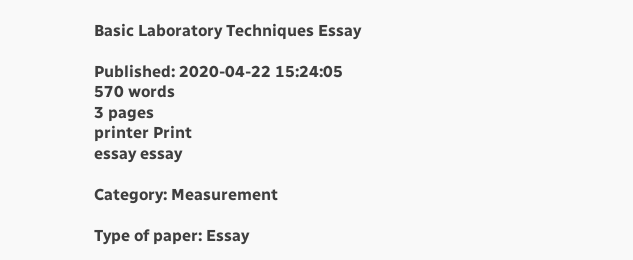Basic Laboratory Techniques Essay

Published: 2020-04-22 15:24:05
570 words
3 pages
printer Print
essay essay

Category: Measurement

Type of paper: Essay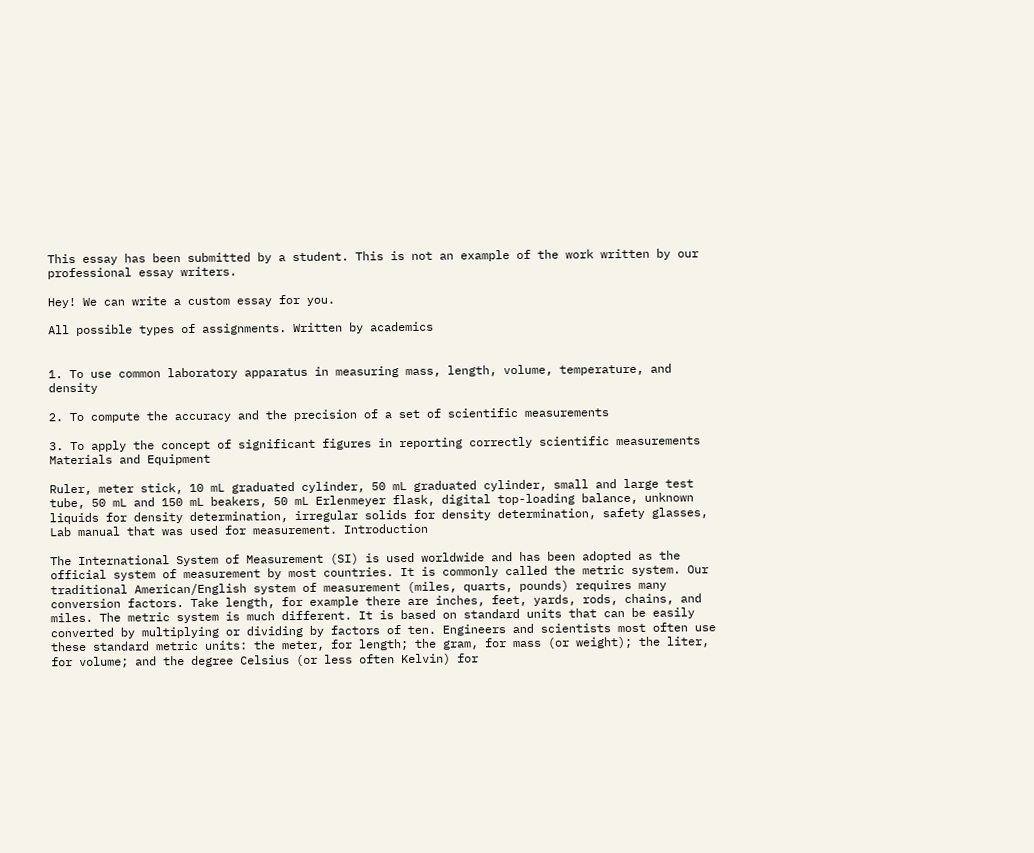This essay has been submitted by a student. This is not an example of the work written by our professional essay writers.

Hey! We can write a custom essay for you.

All possible types of assignments. Written by academics


1. To use common laboratory apparatus in measuring mass, length, volume, temperature, and density

2. To compute the accuracy and the precision of a set of scientific measurements

3. To apply the concept of significant figures in reporting correctly scientific measurements Materials and Equipment

Ruler, meter stick, 10 mL graduated cylinder, 50 mL graduated cylinder, small and large test tube, 50 mL and 150 mL beakers, 50 mL Erlenmeyer flask, digital top-loading balance, unknown liquids for density determination, irregular solids for density determination, safety glasses, Lab manual that was used for measurement. Introduction

The International System of Measurement (SI) is used worldwide and has been adopted as the official system of measurement by most countries. It is commonly called the metric system. Our traditional American/English system of measurement (miles, quarts, pounds) requires many conversion factors. Take length, for example there are inches, feet, yards, rods, chains, and miles. The metric system is much different. It is based on standard units that can be easily converted by multiplying or dividing by factors of ten. Engineers and scientists most often use these standard metric units: the meter, for length; the gram, for mass (or weight); the liter, for volume; and the degree Celsius (or less often Kelvin) for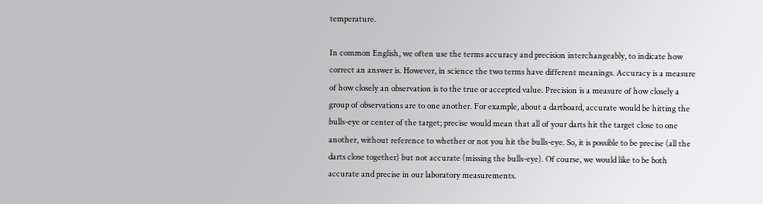temperature.

In common English, we often use the terms accuracy and precision interchangeably, to indicate how correct an answer is. However, in science the two terms have different meanings. Accuracy is a measure of how closely an observation is to the true or accepted value. Precision is a measure of how closely a group of observations are to one another. For example, about a dartboard, accurate would be hitting the bulls-eye or center of the target; precise would mean that all of your darts hit the target close to one another, without reference to whether or not you hit the bulls-eye. So, it is possible to be precise (all the darts close together) but not accurate (missing the bulls-eye). Of course, we would like to be both accurate and precise in our laboratory measurements.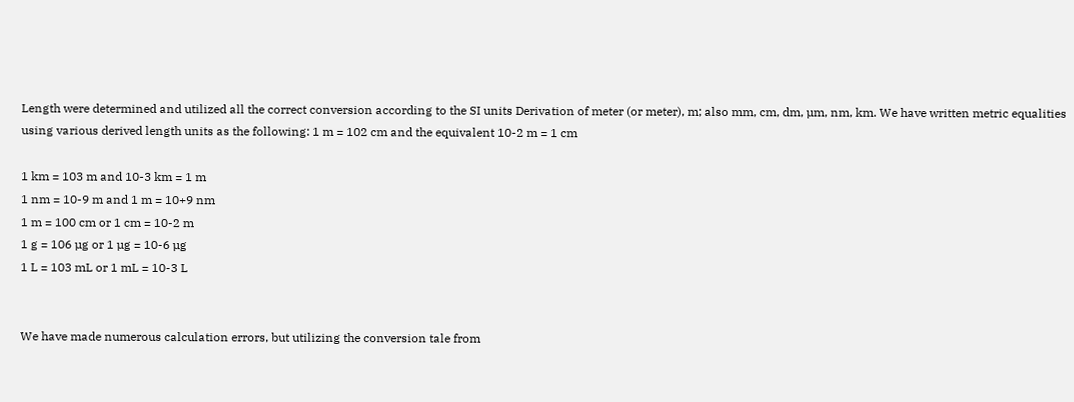Length were determined and utilized all the correct conversion according to the SI units Derivation of meter (or meter), m; also mm, cm, dm, µm, nm, km. We have written metric equalities using various derived length units as the following: 1 m = 102 cm and the equivalent 10-2 m = 1 cm

1 km = 103 m and 10-3 km = 1 m
1 nm = 10-9 m and 1 m = 10+9 nm
1 m = 100 cm or 1 cm = 10-2 m
1 g = 106 µg or 1 µg = 10-6 µg
1 L = 103 mL or 1 mL = 10-3 L


We have made numerous calculation errors, but utilizing the conversion tale from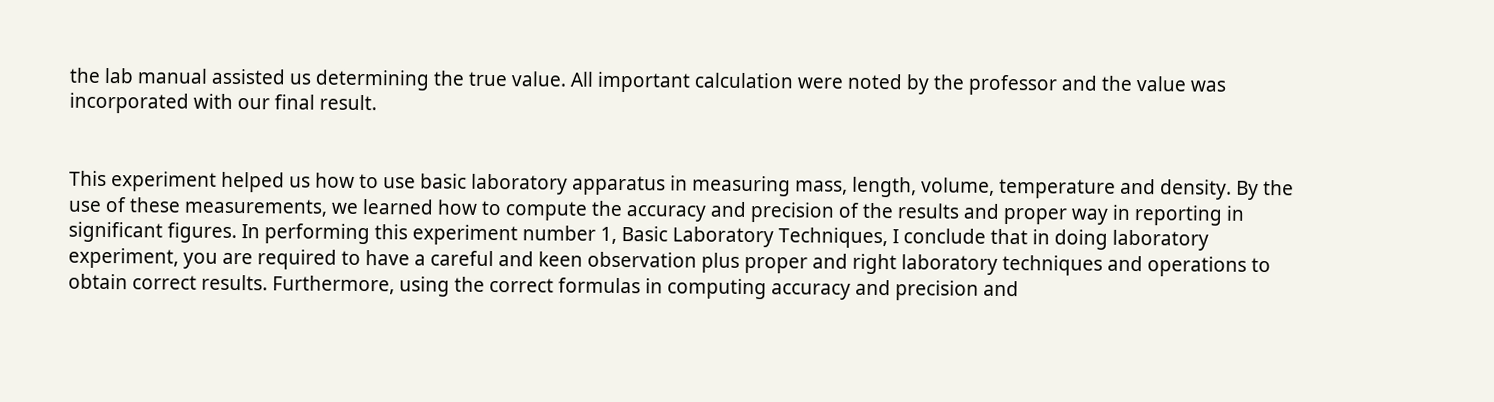the lab manual assisted us determining the true value. All important calculation were noted by the professor and the value was incorporated with our final result.


This experiment helped us how to use basic laboratory apparatus in measuring mass, length, volume, temperature and density. By the use of these measurements, we learned how to compute the accuracy and precision of the results and proper way in reporting in significant figures. In performing this experiment number 1, Basic Laboratory Techniques, I conclude that in doing laboratory experiment, you are required to have a careful and keen observation plus proper and right laboratory techniques and operations to obtain correct results. Furthermore, using the correct formulas in computing accuracy and precision and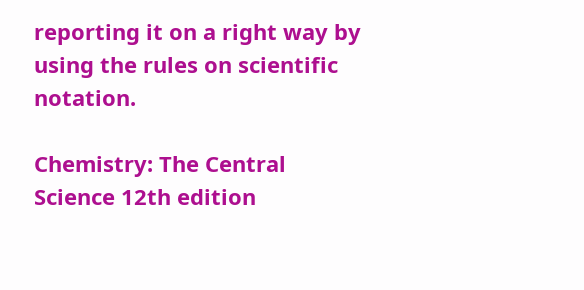reporting it on a right way by using the rules on scientific notation.

Chemistry: The Central Science 12th edition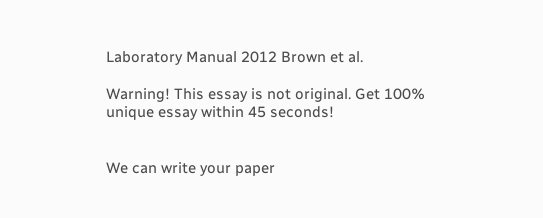Laboratory Manual 2012 Brown et al.

Warning! This essay is not original. Get 100% unique essay within 45 seconds!


We can write your paper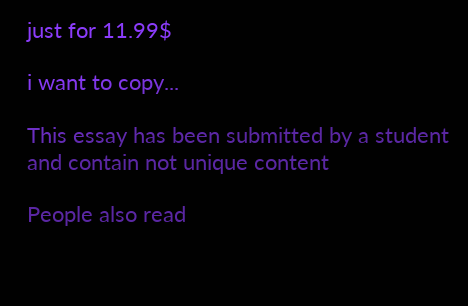just for 11.99$

i want to copy...

This essay has been submitted by a student and contain not unique content

People also read